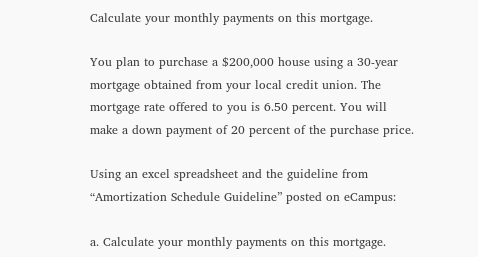Calculate your monthly payments on this mortgage.

You plan to purchase a $200,000 house using a 30-year mortgage obtained from your local credit union. The mortgage rate offered to you is 6.50 percent. You will make a down payment of 20 percent of the purchase price.

Using an excel spreadsheet and the guideline from “Amortization Schedule Guideline” posted on eCampus:

a. Calculate your monthly payments on this mortgage.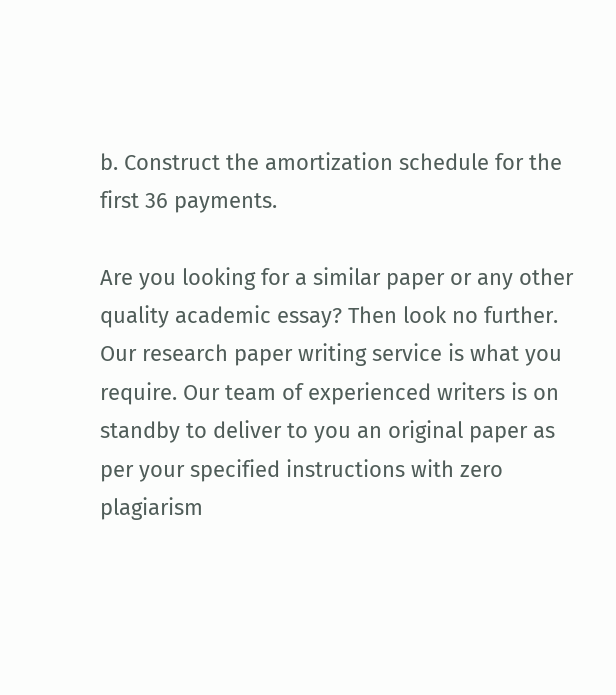b. Construct the amortization schedule for the first 36 payments.

Are you looking for a similar paper or any other quality academic essay? Then look no further. Our research paper writing service is what you require. Our team of experienced writers is on standby to deliver to you an original paper as per your specified instructions with zero plagiarism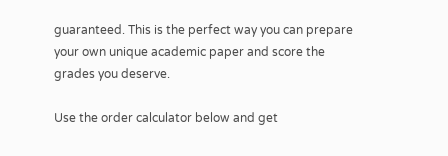guaranteed. This is the perfect way you can prepare your own unique academic paper and score the grades you deserve.

Use the order calculator below and get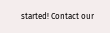started! Contact our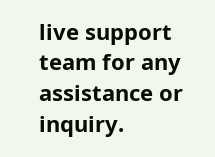live support team for any assistance or inquiry.